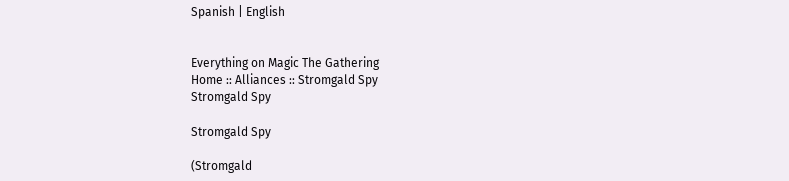Spanish | English


Everything on Magic The Gathering
Home :: Alliances :: Stromgald Spy
Stromgald Spy

Stromgald Spy

(Stromgald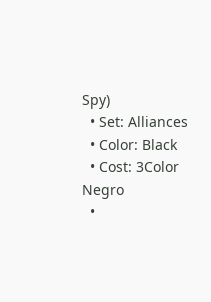Spy)
  • Set: Alliances
  • Color: Black
  • Cost: 3Color Negro
  •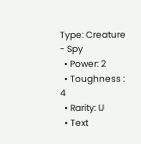Type: Creature - Spy
  • Power: 2
  • Toughness : 4
  • Rarity: U
  • Text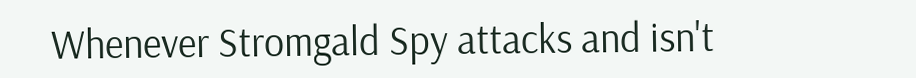Whenever Stromgald Spy attacks and isn't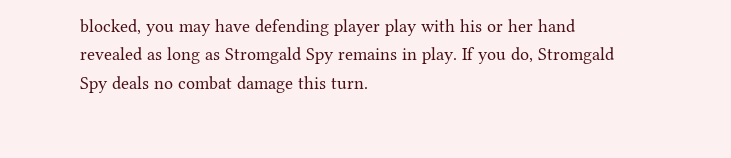blocked, you may have defending player play with his or her hand revealed as long as Stromgald Spy remains in play. If you do, Stromgald Spy deals no combat damage this turn.